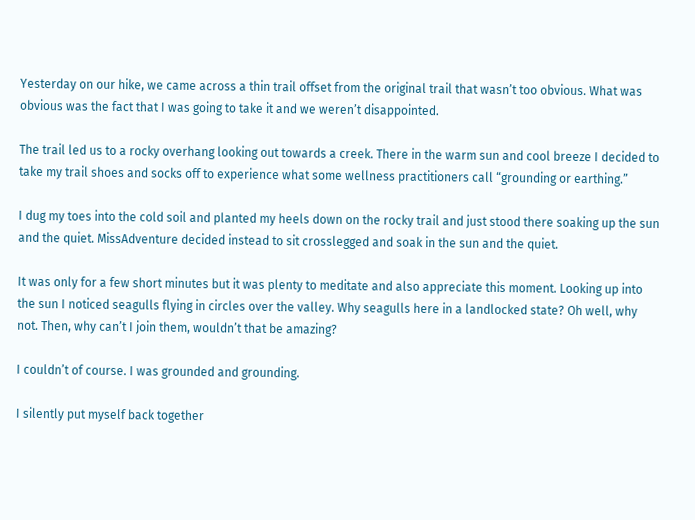Yesterday on our hike, we came across a thin trail offset from the original trail that wasn’t too obvious. What was obvious was the fact that I was going to take it and we weren’t disappointed.

The trail led us to a rocky overhang looking out towards a creek. There in the warm sun and cool breeze I decided to take my trail shoes and socks off to experience what some wellness practitioners call “grounding or earthing.”

I dug my toes into the cold soil and planted my heels down on the rocky trail and just stood there soaking up the sun and the quiet. MissAdventure decided instead to sit crosslegged and soak in the sun and the quiet.

It was only for a few short minutes but it was plenty to meditate and also appreciate this moment. Looking up into the sun I noticed seagulls flying in circles over the valley. Why seagulls here in a landlocked state? Oh well, why not. Then, why can’t I join them, wouldn’t that be amazing?

I couldn’t of course. I was grounded and grounding.

I silently put myself back together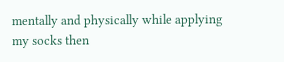mentally and physically while applying my socks then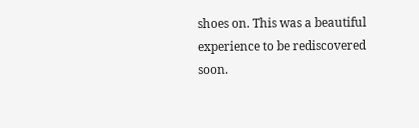shoes on. This was a beautiful experience to be rediscovered soon.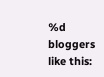%d bloggers like this: